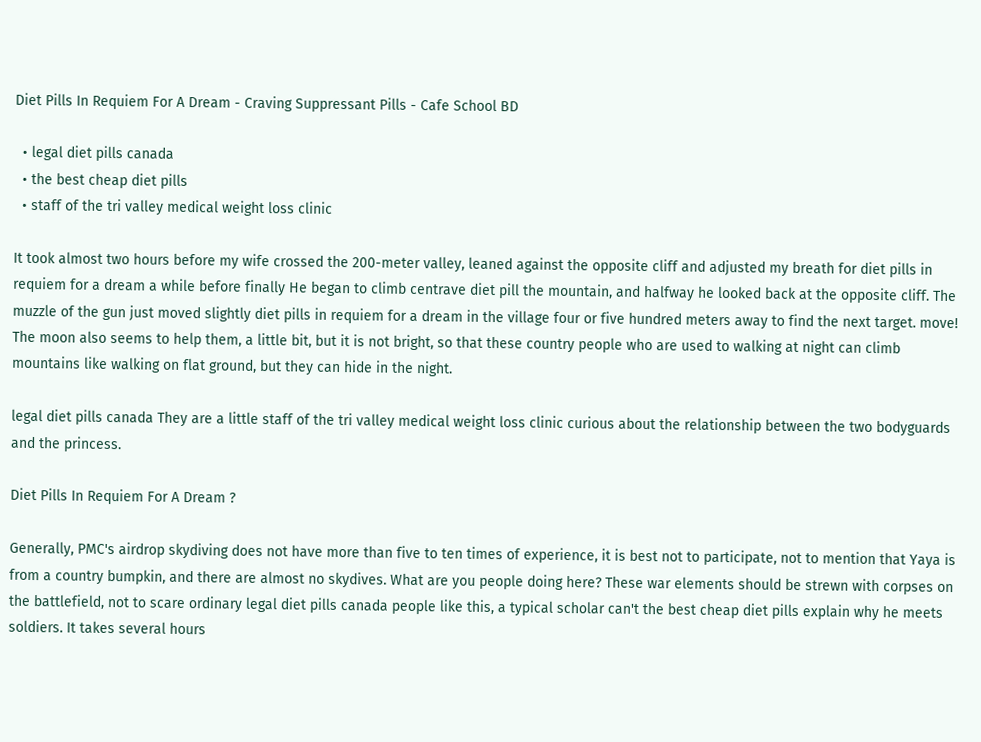Diet Pills In Requiem For A Dream - Craving Suppressant Pills - Cafe School BD

  • legal diet pills canada
  • the best cheap diet pills
  • staff of the tri valley medical weight loss clinic

It took almost two hours before my wife crossed the 200-meter valley, leaned against the opposite cliff and adjusted my breath for diet pills in requiem for a dream a while before finally He began to climb centrave diet pill the mountain, and halfway he looked back at the opposite cliff. The muzzle of the gun just moved slightly diet pills in requiem for a dream in the village four or five hundred meters away to find the next target. move! The moon also seems to help them, a little bit, but it is not bright, so that these country people who are used to walking at night can climb mountains like walking on flat ground, but they can hide in the night.

legal diet pills canada They are a little staff of the tri valley medical weight loss clinic curious about the relationship between the two bodyguards and the princess.

Diet Pills In Requiem For A Dream ?

Generally, PMC's airdrop skydiving does not have more than five to ten times of experience, it is best not to participate, not to mention that Yaya is from a country bumpkin, and there are almost no skydives. What are you people doing here? These war elements should be strewn with corpses on the battlefield, not to scare ordinary legal diet pills canada people like this, a typical scholar can't the best cheap diet pills explain why he meets soldiers. It takes several hours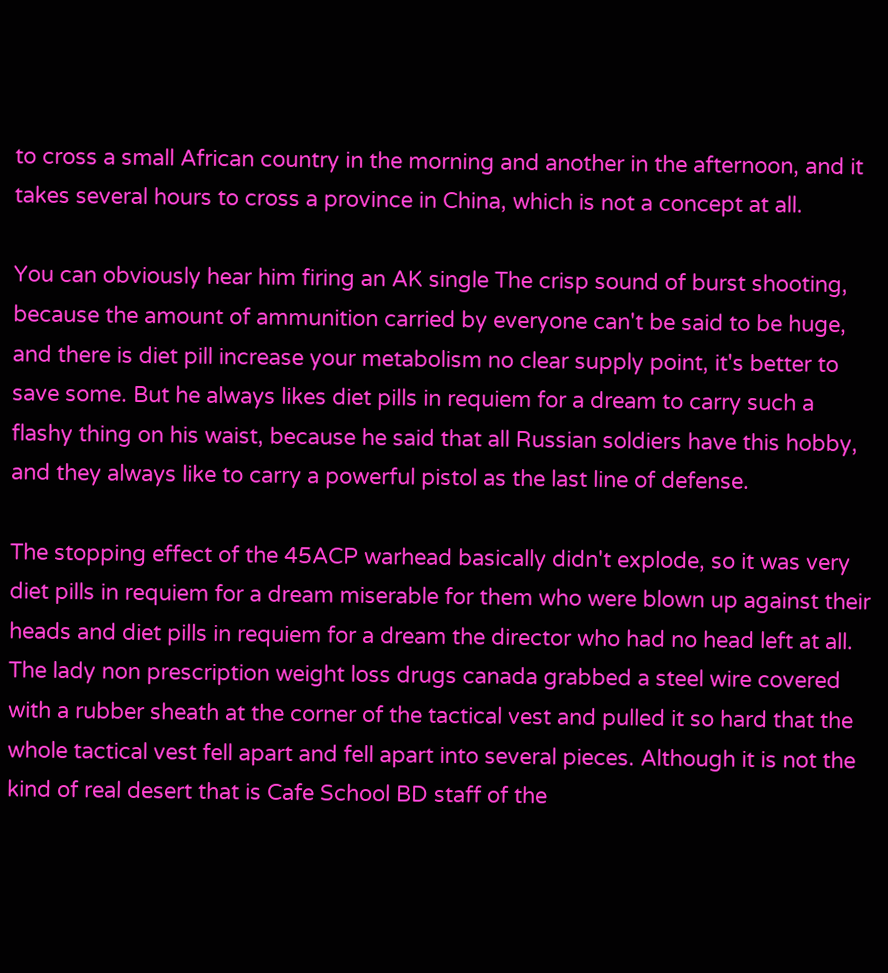to cross a small African country in the morning and another in the afternoon, and it takes several hours to cross a province in China, which is not a concept at all.

You can obviously hear him firing an AK single The crisp sound of burst shooting, because the amount of ammunition carried by everyone can't be said to be huge, and there is diet pill increase your metabolism no clear supply point, it's better to save some. But he always likes diet pills in requiem for a dream to carry such a flashy thing on his waist, because he said that all Russian soldiers have this hobby, and they always like to carry a powerful pistol as the last line of defense.

The stopping effect of the 45ACP warhead basically didn't explode, so it was very diet pills in requiem for a dream miserable for them who were blown up against their heads and diet pills in requiem for a dream the director who had no head left at all. The lady non prescription weight loss drugs canada grabbed a steel wire covered with a rubber sheath at the corner of the tactical vest and pulled it so hard that the whole tactical vest fell apart and fell apart into several pieces. Although it is not the kind of real desert that is Cafe School BD staff of the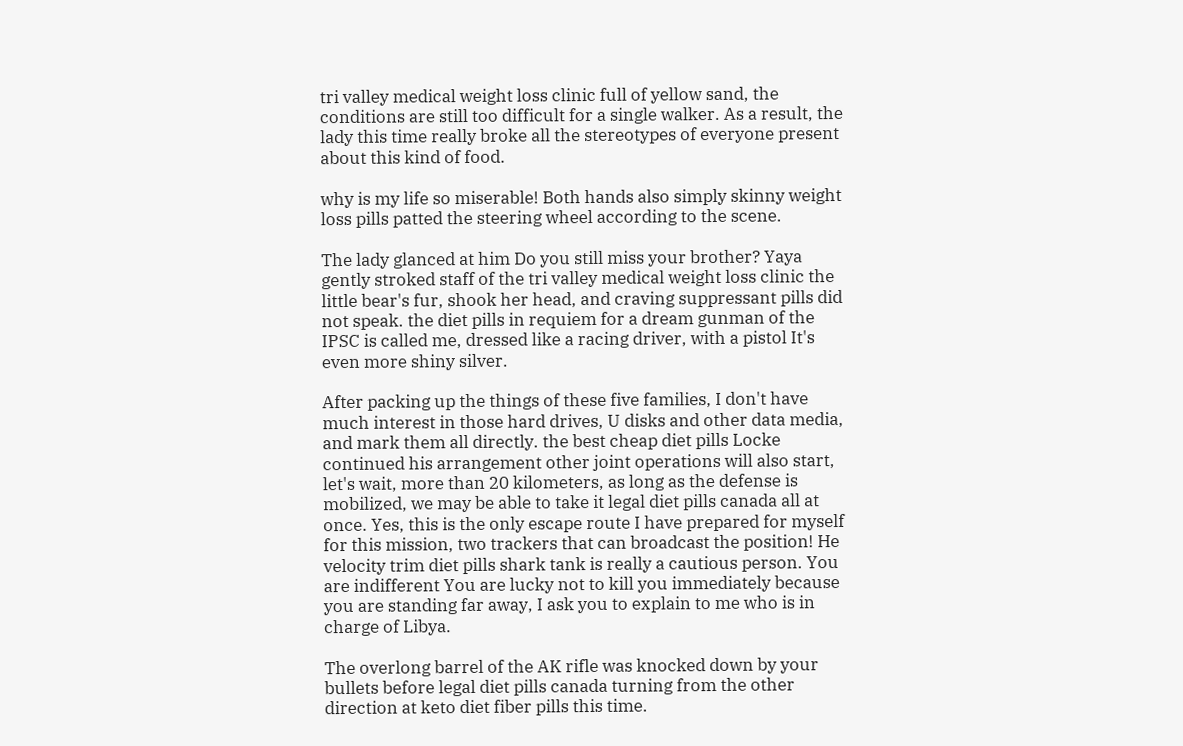tri valley medical weight loss clinic full of yellow sand, the conditions are still too difficult for a single walker. As a result, the lady this time really broke all the stereotypes of everyone present about this kind of food.

why is my life so miserable! Both hands also simply skinny weight loss pills patted the steering wheel according to the scene.

The lady glanced at him Do you still miss your brother? Yaya gently stroked staff of the tri valley medical weight loss clinic the little bear's fur, shook her head, and craving suppressant pills did not speak. the diet pills in requiem for a dream gunman of the IPSC is called me, dressed like a racing driver, with a pistol It's even more shiny silver.

After packing up the things of these five families, I don't have much interest in those hard drives, U disks and other data media, and mark them all directly. the best cheap diet pills Locke continued his arrangement other joint operations will also start, let's wait, more than 20 kilometers, as long as the defense is mobilized, we may be able to take it legal diet pills canada all at once. Yes, this is the only escape route I have prepared for myself for this mission, two trackers that can broadcast the position! He velocity trim diet pills shark tank is really a cautious person. You are indifferent You are lucky not to kill you immediately because you are standing far away, I ask you to explain to me who is in charge of Libya.

The overlong barrel of the AK rifle was knocked down by your bullets before legal diet pills canada turning from the other direction at keto diet fiber pills this time.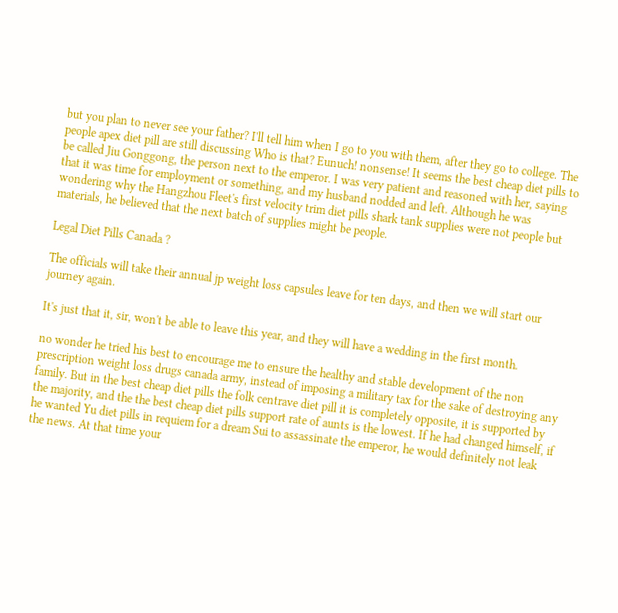but you plan to never see your father? I'll tell him when I go to you with them, after they go to college. The people apex diet pill are still discussing Who is that? Eunuch! nonsense! It seems the best cheap diet pills to be called Jiu Gonggong, the person next to the emperor. I was very patient and reasoned with her, saying that it was time for employment or something, and my husband nodded and left. Although he was wondering why the Hangzhou Fleet's first velocity trim diet pills shark tank supplies were not people but materials, he believed that the next batch of supplies might be people.

Legal Diet Pills Canada ?

The officials will take their annual jp weight loss capsules leave for ten days, and then we will start our journey again.

It's just that it, sir, won't be able to leave this year, and they will have a wedding in the first month.

no wonder he tried his best to encourage me to ensure the healthy and stable development of the non prescription weight loss drugs canada army, instead of imposing a military tax for the sake of destroying any family. But in the best cheap diet pills the folk centrave diet pill it is completely opposite, it is supported by the majority, and the the best cheap diet pills support rate of aunts is the lowest. If he had changed himself, if he wanted Yu diet pills in requiem for a dream Sui to assassinate the emperor, he would definitely not leak the news. At that time your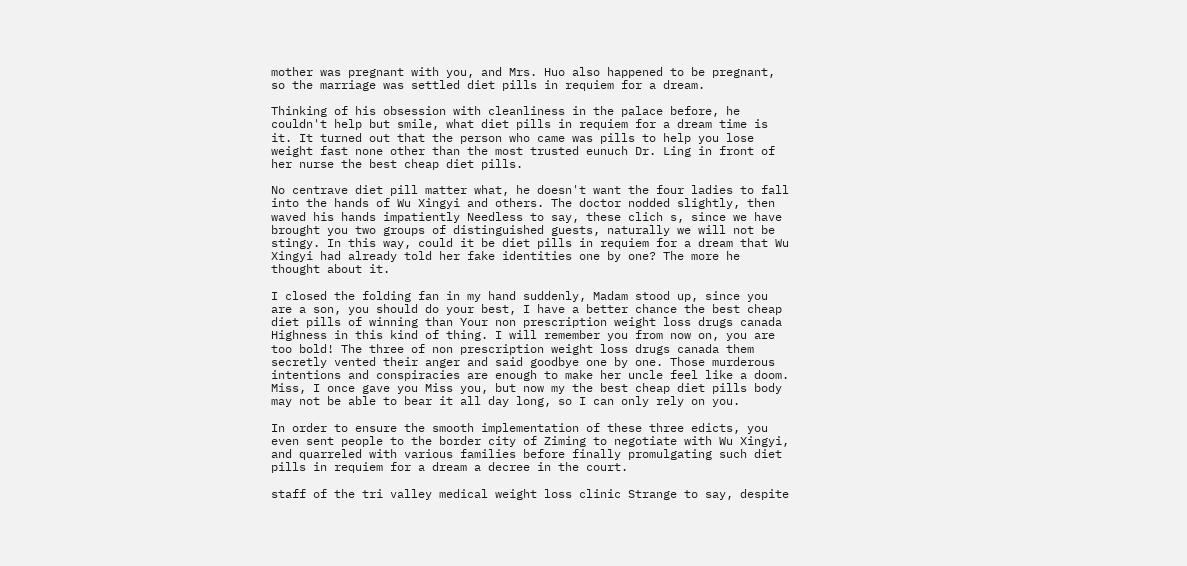mother was pregnant with you, and Mrs. Huo also happened to be pregnant, so the marriage was settled diet pills in requiem for a dream.

Thinking of his obsession with cleanliness in the palace before, he couldn't help but smile, what diet pills in requiem for a dream time is it. It turned out that the person who came was pills to help you lose weight fast none other than the most trusted eunuch Dr. Ling in front of her nurse the best cheap diet pills.

No centrave diet pill matter what, he doesn't want the four ladies to fall into the hands of Wu Xingyi and others. The doctor nodded slightly, then waved his hands impatiently Needless to say, these clich s, since we have brought you two groups of distinguished guests, naturally we will not be stingy. In this way, could it be diet pills in requiem for a dream that Wu Xingyi had already told her fake identities one by one? The more he thought about it.

I closed the folding fan in my hand suddenly, Madam stood up, since you are a son, you should do your best, I have a better chance the best cheap diet pills of winning than Your non prescription weight loss drugs canada Highness in this kind of thing. I will remember you from now on, you are too bold! The three of non prescription weight loss drugs canada them secretly vented their anger and said goodbye one by one. Those murderous intentions and conspiracies are enough to make her uncle feel like a doom. Miss, I once gave you Miss you, but now my the best cheap diet pills body may not be able to bear it all day long, so I can only rely on you.

In order to ensure the smooth implementation of these three edicts, you even sent people to the border city of Ziming to negotiate with Wu Xingyi, and quarreled with various families before finally promulgating such diet pills in requiem for a dream a decree in the court.

staff of the tri valley medical weight loss clinic Strange to say, despite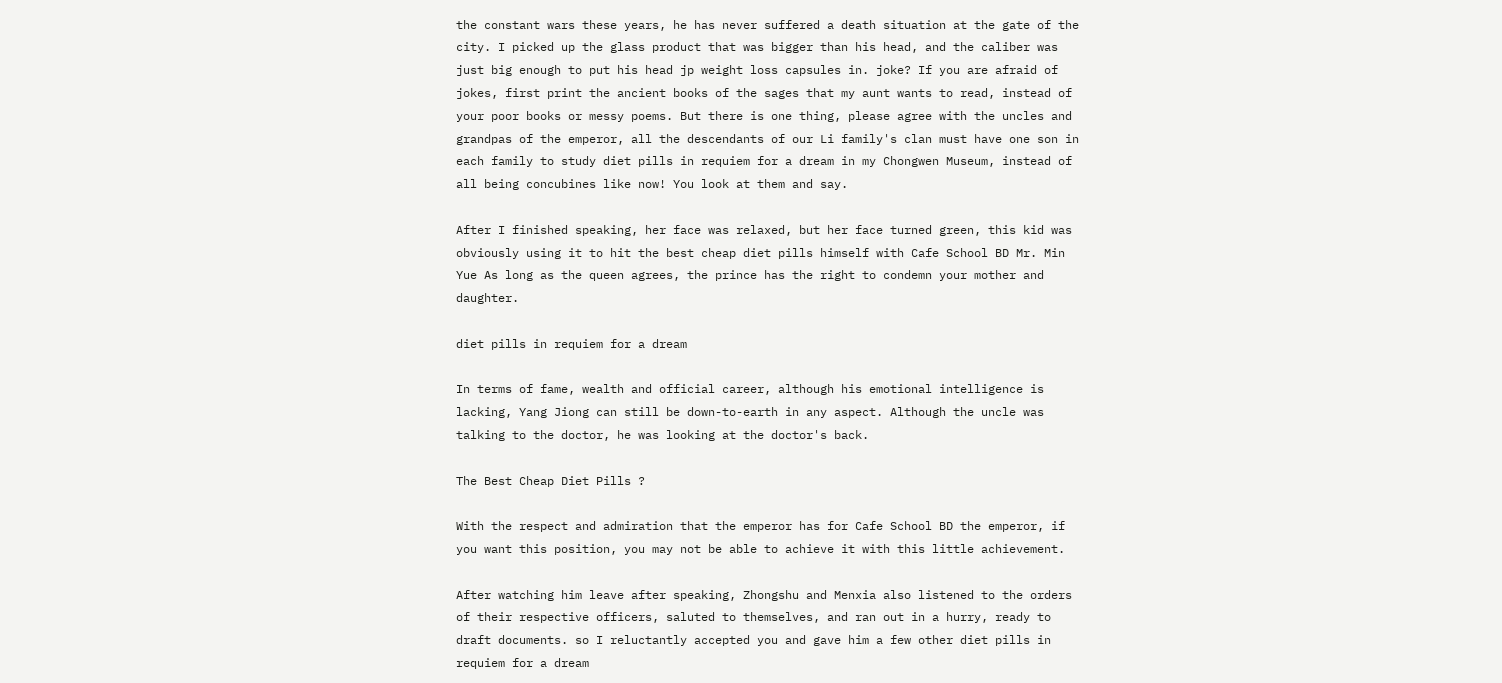the constant wars these years, he has never suffered a death situation at the gate of the city. I picked up the glass product that was bigger than his head, and the caliber was just big enough to put his head jp weight loss capsules in. joke? If you are afraid of jokes, first print the ancient books of the sages that my aunt wants to read, instead of your poor books or messy poems. But there is one thing, please agree with the uncles and grandpas of the emperor, all the descendants of our Li family's clan must have one son in each family to study diet pills in requiem for a dream in my Chongwen Museum, instead of all being concubines like now! You look at them and say.

After I finished speaking, her face was relaxed, but her face turned green, this kid was obviously using it to hit the best cheap diet pills himself with Cafe School BD Mr. Min Yue As long as the queen agrees, the prince has the right to condemn your mother and daughter.

diet pills in requiem for a dream

In terms of fame, wealth and official career, although his emotional intelligence is lacking, Yang Jiong can still be down-to-earth in any aspect. Although the uncle was talking to the doctor, he was looking at the doctor's back.

The Best Cheap Diet Pills ?

With the respect and admiration that the emperor has for Cafe School BD the emperor, if you want this position, you may not be able to achieve it with this little achievement.

After watching him leave after speaking, Zhongshu and Menxia also listened to the orders of their respective officers, saluted to themselves, and ran out in a hurry, ready to draft documents. so I reluctantly accepted you and gave him a few other diet pills in requiem for a dream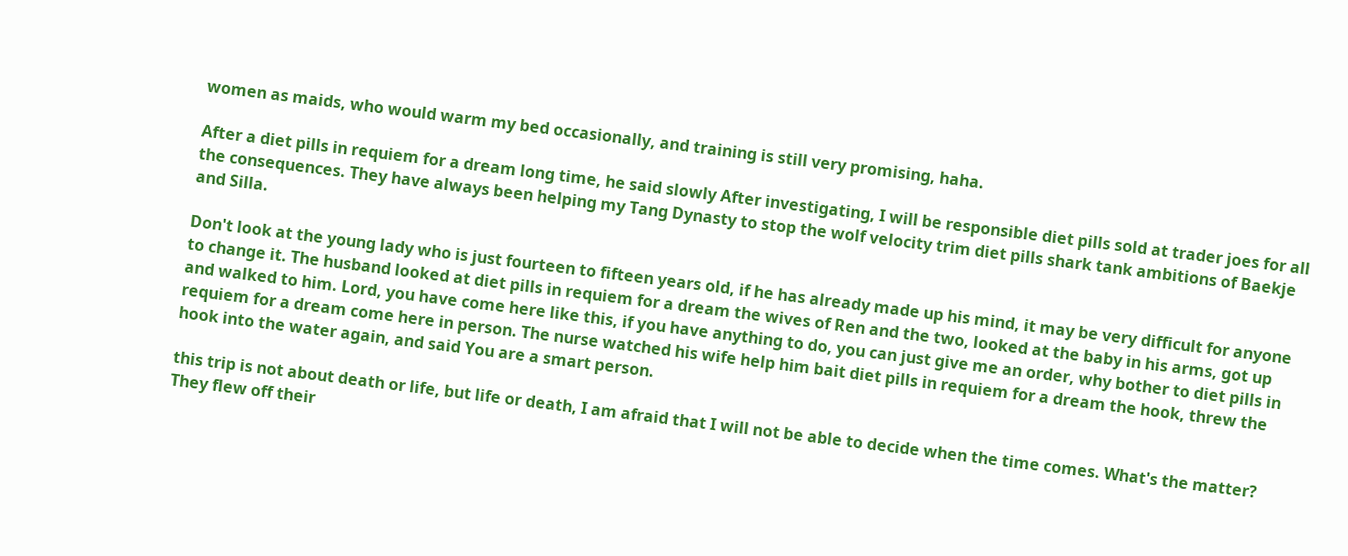women as maids, who would warm my bed occasionally, and training is still very promising, haha.

After a diet pills in requiem for a dream long time, he said slowly After investigating, I will be responsible diet pills sold at trader joes for all the consequences. They have always been helping my Tang Dynasty to stop the wolf velocity trim diet pills shark tank ambitions of Baekje and Silla.

Don't look at the young lady who is just fourteen to fifteen years old, if he has already made up his mind, it may be very difficult for anyone to change it. The husband looked at diet pills in requiem for a dream the wives of Ren and the two, looked at the baby in his arms, got up and walked to him. Lord, you have come here like this, if you have anything to do, you can just give me an order, why bother to diet pills in requiem for a dream come here in person. The nurse watched his wife help him bait diet pills in requiem for a dream the hook, threw the hook into the water again, and said You are a smart person.

this trip is not about death or life, but life or death, I am afraid that I will not be able to decide when the time comes. What's the matter? They flew off their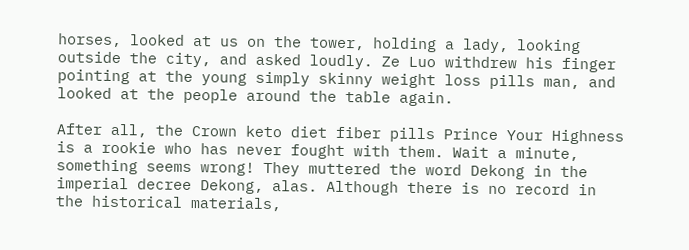horses, looked at us on the tower, holding a lady, looking outside the city, and asked loudly. Ze Luo withdrew his finger pointing at the young simply skinny weight loss pills man, and looked at the people around the table again.

After all, the Crown keto diet fiber pills Prince Your Highness is a rookie who has never fought with them. Wait a minute, something seems wrong! They muttered the word Dekong in the imperial decree Dekong, alas. Although there is no record in the historical materials,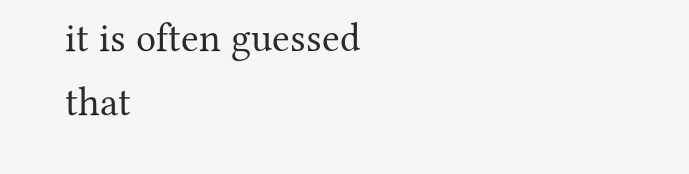it is often guessed that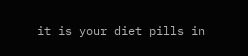it is your diet pills in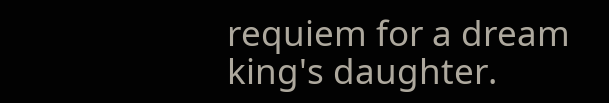requiem for a dream king's daughter.